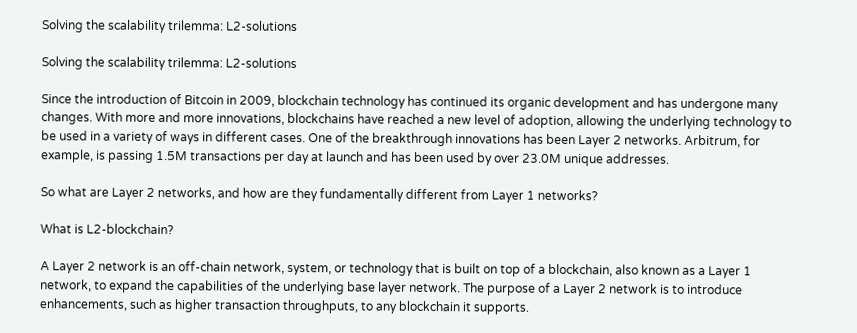Solving the scalability trilemma: L2-solutions

Solving the scalability trilemma: L2-solutions

Since the introduction of Bitcoin in 2009, blockchain technology has continued its organic development and has undergone many changes. With more and more innovations, blockchains have reached a new level of adoption, allowing the underlying technology to be used in a variety of ways in different cases. One of the breakthrough innovations has been Layer 2 networks. Arbitrum, for example, is passing 1.5M transactions per day at launch and has been used by over 23.0M unique addresses.

So what are Layer 2 networks, and how are they fundamentally different from Layer 1 networks?

What is L2-blockchain?

A Layer 2 network is an off-chain network, system, or technology that is built on top of a blockchain, also known as a Layer 1 network, to expand the capabilities of the underlying base layer network. The purpose of a Layer 2 network is to introduce enhancements, such as higher transaction throughputs, to any blockchain it supports.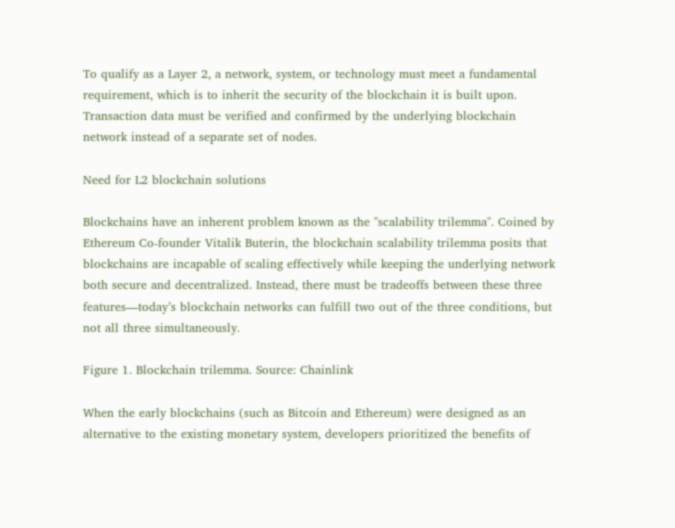To qualify as a Layer 2, a network, system, or technology must meet a fundamental requirement, which is to inherit the security of the blockchain it is built upon. Transaction data must be verified and confirmed by the underlying blockchain network instead of a separate set of nodes.

Need for L2 blockchain solutions

Blockchains have an inherent problem known as the "scalability trilemma". Coined by Ethereum Co-founder Vitalik Buterin, the blockchain scalability trilemma posits that blockchains are incapable of scaling effectively while keeping the underlying network both secure and decentralized. Instead, there must be tradeoffs between these three features—today’s blockchain networks can fulfill two out of the three conditions, but not all three simultaneously.

Figure 1. Blockchain trilemma. Source: Chainlink

When the early blockchains (such as Bitcoin and Ethereum) were designed as an alternative to the existing monetary system, developers prioritized the benefits of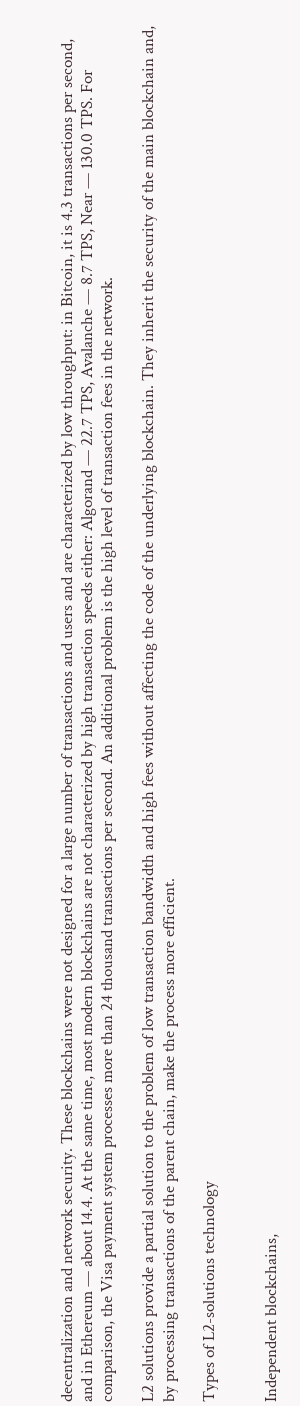decentralization and network security. These blockchains were not designed for a large number of transactions and users and are characterized by low throughput: in Bitcoin, it is 4.3 transactions per second, and in Ethereum — about 14.4. At the same time, most modern blockchains are not characterized by high transaction speeds either: Algorand — 22.7 TPS, Avalanche — 8.7 TPS, Near — 130.0 TPS. For comparison, the Visa payment system processes more than 24 thousand transactions per second. An additional problem is the high level of transaction fees in the network.

L2 solutions provide a partial solution to the problem of low transaction bandwidth and high fees without affecting the code of the underlying blockchain. They inherit the security of the main blockchain and, by processing transactions of the parent chain, make the process more efficient.

Types of L2-solutions technology


Independent blockchains,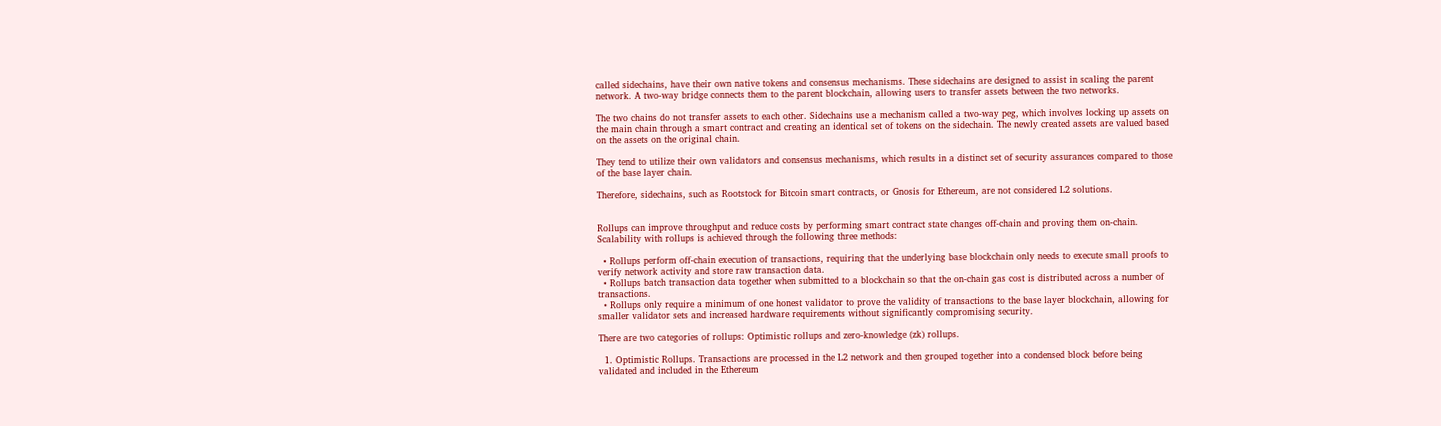called sidechains, have their own native tokens and consensus mechanisms. These sidechains are designed to assist in scaling the parent network. A two-way bridge connects them to the parent blockchain, allowing users to transfer assets between the two networks.

The two chains do not transfer assets to each other. Sidechains use a mechanism called a two-way peg, which involves locking up assets on the main chain through a smart contract and creating an identical set of tokens on the sidechain. The newly created assets are valued based on the assets on the original chain.

They tend to utilize their own validators and consensus mechanisms, which results in a distinct set of security assurances compared to those of the base layer chain.

Therefore, sidechains, such as Rootstock for Bitcoin smart contracts, or Gnosis for Ethereum, are not considered L2 solutions.


Rollups can improve throughput and reduce costs by performing smart contract state changes off-chain and proving them on-chain. Scalability with rollups is achieved through the following three methods:

  • Rollups perform off-chain execution of transactions, requiring that the underlying base blockchain only needs to execute small proofs to verify network activity and store raw transaction data.
  • Rollups batch transaction data together when submitted to a blockchain so that the on-chain gas cost is distributed across a number of transactions.
  • Rollups only require a minimum of one honest validator to prove the validity of transactions to the base layer blockchain, allowing for smaller validator sets and increased hardware requirements without significantly compromising security.

There are two categories of rollups: Optimistic rollups and zero-knowledge (zk) rollups.

  1. Optimistic Rollups. Transactions are processed in the L2 network and then grouped together into a condensed block before being validated and included in the Ethereum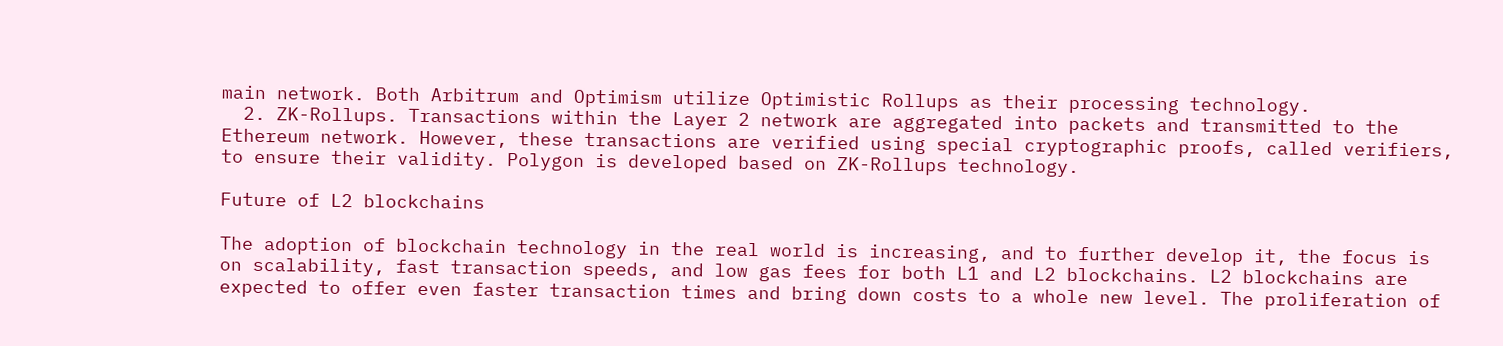main network. Both Arbitrum and Optimism utilize Optimistic Rollups as their processing technology.
  2. ZK-Rollups. Transactions within the Layer 2 network are aggregated into packets and transmitted to the Ethereum network. However, these transactions are verified using special cryptographic proofs, called verifiers, to ensure their validity. Polygon is developed based on ZK-Rollups technology.

Future of L2 blockchains

The adoption of blockchain technology in the real world is increasing, and to further develop it, the focus is on scalability, fast transaction speeds, and low gas fees for both L1 and L2 blockchains. L2 blockchains are expected to offer even faster transaction times and bring down costs to a whole new level. The proliferation of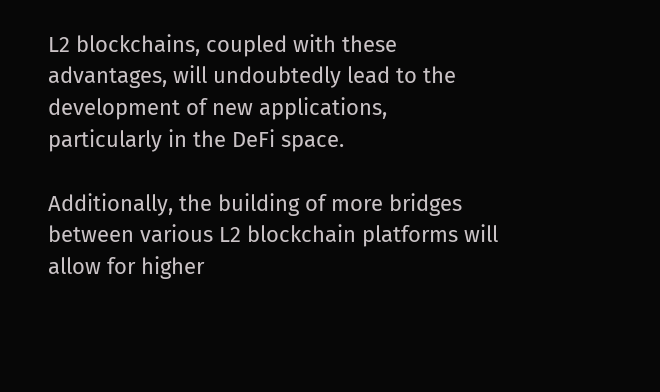L2 blockchains, coupled with these advantages, will undoubtedly lead to the development of new applications, particularly in the DeFi space.

Additionally, the building of more bridges between various L2 blockchain platforms will allow for higher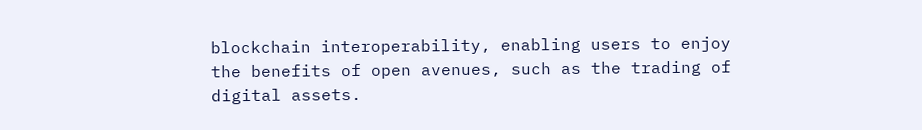blockchain interoperability, enabling users to enjoy the benefits of open avenues, such as the trading of digital assets.